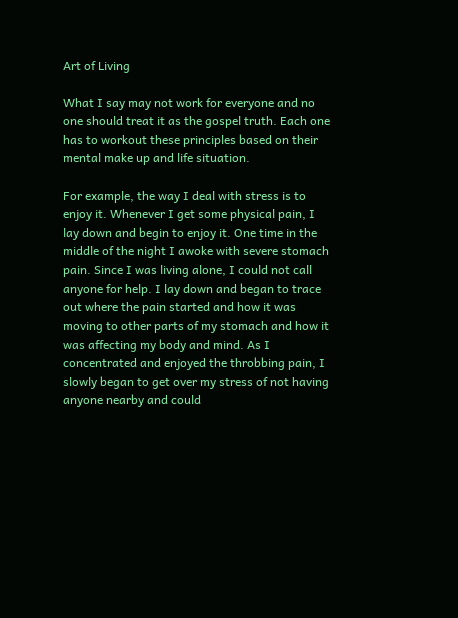Art of Living

What I say may not work for everyone and no one should treat it as the gospel truth. Each one has to workout these principles based on their mental make up and life situation.

For example, the way I deal with stress is to enjoy it. Whenever I get some physical pain, I lay down and begin to enjoy it. One time in the middle of the night I awoke with severe stomach pain. Since I was living alone, I could not call anyone for help. I lay down and began to trace out where the pain started and how it was moving to other parts of my stomach and how it was affecting my body and mind. As I concentrated and enjoyed the throbbing pain, I slowly began to get over my stress of not having anyone nearby and could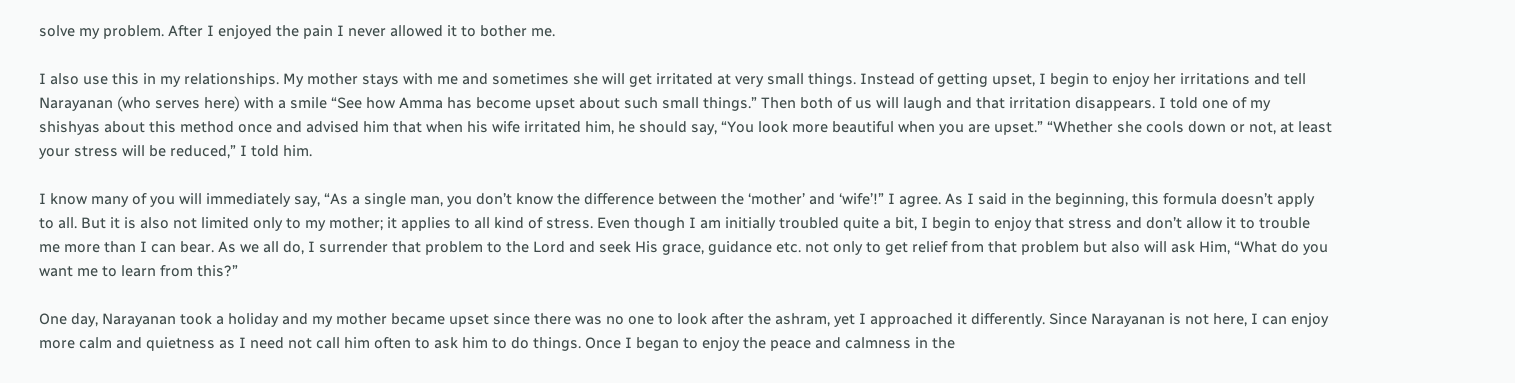solve my problem. After I enjoyed the pain I never allowed it to bother me.

I also use this in my relationships. My mother stays with me and sometimes she will get irritated at very small things. Instead of getting upset, I begin to enjoy her irritations and tell Narayanan (who serves here) with a smile “See how Amma has become upset about such small things.” Then both of us will laugh and that irritation disappears. I told one of my shishyas about this method once and advised him that when his wife irritated him, he should say, “You look more beautiful when you are upset.” “Whether she cools down or not, at least your stress will be reduced,” I told him.

I know many of you will immediately say, “As a single man, you don’t know the difference between the ‘mother’ and ‘wife’!” I agree. As I said in the beginning, this formula doesn’t apply to all. But it is also not limited only to my mother; it applies to all kind of stress. Even though I am initially troubled quite a bit, I begin to enjoy that stress and don’t allow it to trouble me more than I can bear. As we all do, I surrender that problem to the Lord and seek His grace, guidance etc. not only to get relief from that problem but also will ask Him, “What do you want me to learn from this?”

One day, Narayanan took a holiday and my mother became upset since there was no one to look after the ashram, yet I approached it differently. Since Narayanan is not here, I can enjoy more calm and quietness as I need not call him often to ask him to do things. Once I began to enjoy the peace and calmness in the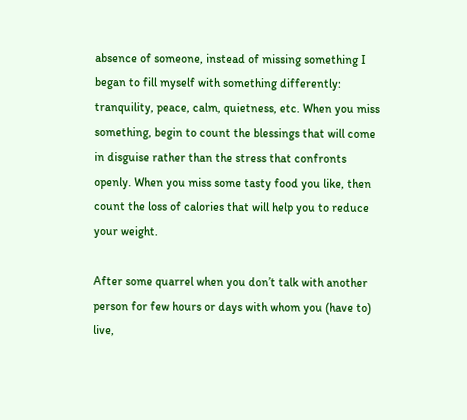absence of someone, instead of missing something I began to fill myself with something differently: tranquility, peace, calm, quietness, etc. When you miss something, begin to count the blessings that will come in disguise rather than the stress that confronts openly. When you miss some tasty food you like, then count the loss of calories that will help you to reduce your weight.

After some quarrel when you don’t talk with another person for few hours or days with whom you (have to) live,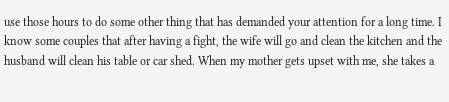use those hours to do some other thing that has demanded your attention for a long time. I know some couples that after having a fight, the wife will go and clean the kitchen and the husband will clean his table or car shed. When my mother gets upset with me, she takes a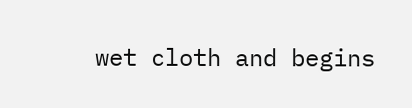wet cloth and begins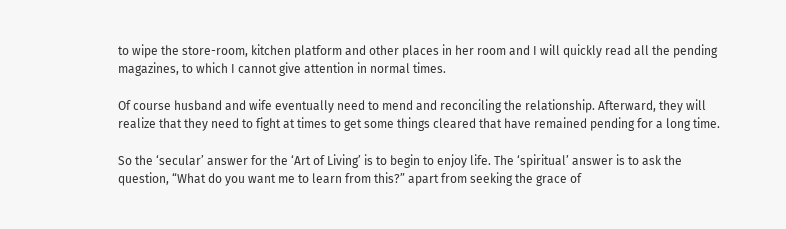to wipe the store-room, kitchen platform and other places in her room and I will quickly read all the pending magazines, to which I cannot give attention in normal times.

Of course husband and wife eventually need to mend and reconciling the relationship. Afterward, they will realize that they need to fight at times to get some things cleared that have remained pending for a long time.

So the ‘secular’ answer for the ‘Art of Living’ is to begin to enjoy life. The ‘spiritual’ answer is to ask the question, “What do you want me to learn from this?” apart from seeking the grace of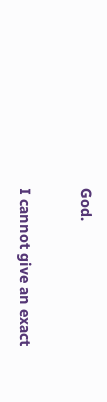God.

I cannot give an exact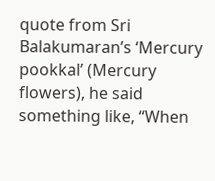quote from Sri Balakumaran’s ‘Mercury pookkal’ (Mercury flowers), he said something like, “When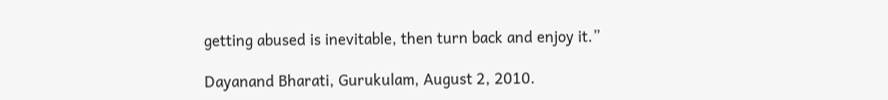getting abused is inevitable, then turn back and enjoy it.”

Dayanand Bharati, Gurukulam, August 2, 2010.